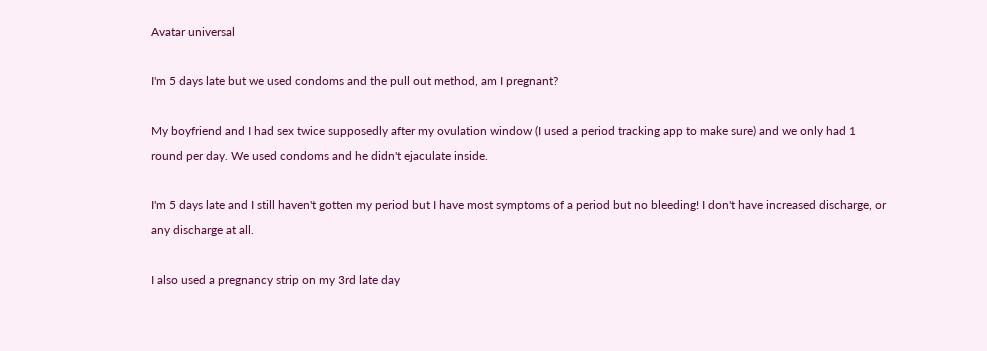Avatar universal

I'm 5 days late but we used condoms and the pull out method, am I pregnant?

My boyfriend and I had sex twice supposedly after my ovulation window (I used a period tracking app to make sure) and we only had 1 round per day. We used condoms and he didn't ejaculate inside.

I'm 5 days late and I still haven't gotten my period but I have most symptoms of a period but no bleeding! I don't have increased discharge, or any discharge at all.

I also used a pregnancy strip on my 3rd late day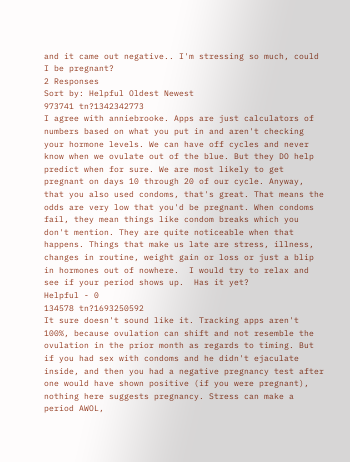and it came out negative.. I'm stressing so much, could I be pregnant?
2 Responses
Sort by: Helpful Oldest Newest
973741 tn?1342342773
I agree with anniebrooke. Apps are just calculators of numbers based on what you put in and aren't checking your hormone levels. We can have off cycles and never know when we ovulate out of the blue. But they DO help predict when for sure. We are most likely to get pregnant on days 10 through 20 of our cycle. Anyway, that you also used condoms, that's great. That means the odds are very low that you'd be pregnant. When condoms fail, they mean things like condom breaks which you don't mention. They are quite noticeable when that happens. Things that make us late are stress, illness, changes in routine, weight gain or loss or just a blip in hormones out of nowhere.  I would try to relax and see if your period shows up.  Has it yet?
Helpful - 0
134578 tn?1693250592
It sure doesn't sound like it. Tracking apps aren't 100%, because ovulation can shift and not resemble the ovulation in the prior month as regards to timing. But if you had sex with condoms and he didn't ejaculate inside, and then you had a negative pregnancy test after one would have shown positive (if you were pregnant), nothing here suggests pregnancy. Stress can make a period AWOL,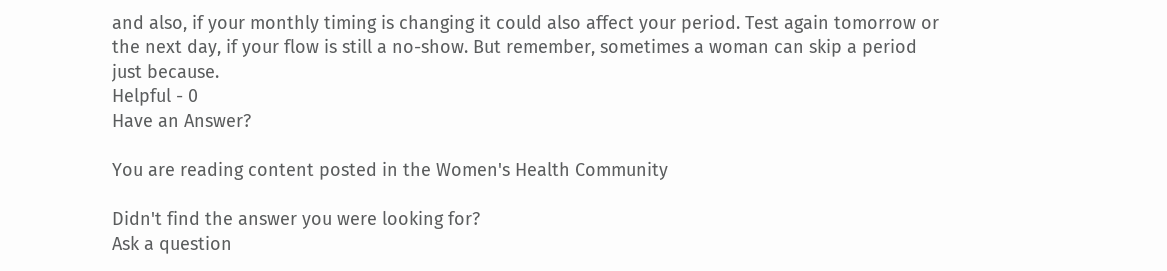and also, if your monthly timing is changing it could also affect your period. Test again tomorrow or the next day, if your flow is still a no-show. But remember, sometimes a woman can skip a period just because.
Helpful - 0
Have an Answer?

You are reading content posted in the Women's Health Community

Didn't find the answer you were looking for?
Ask a question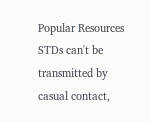Popular Resources
STDs can't be transmitted by casual contact,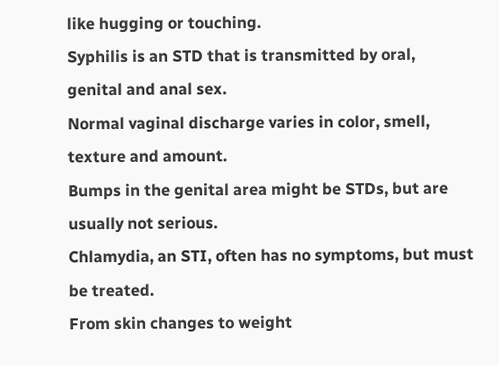like hugging or touching.
Syphilis is an STD that is transmitted by oral, genital and anal sex.
Normal vaginal discharge varies in color, smell, texture and amount.
Bumps in the genital area might be STDs, but are usually not serious.
Chlamydia, an STI, often has no symptoms, but must be treated.
From skin changes to weight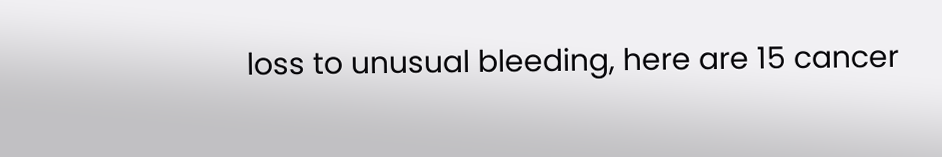loss to unusual bleeding, here are 15 cancer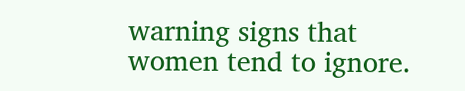warning signs that women tend to ignore.